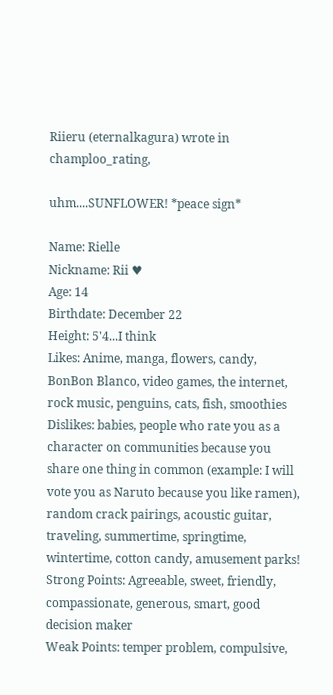Riieru (eternalkagura) wrote in champloo_rating,

uhm....SUNFLOWER! *peace sign*

Name: Rielle
Nickname: Rii ♥
Age: 14
Birthdate: December 22
Height: 5'4...I think
Likes: Anime, manga, flowers, candy, BonBon Blanco, video games, the internet, rock music, penguins, cats, fish, smoothies
Dislikes: babies, people who rate you as a character on communities because you share one thing in common (example: I will vote you as Naruto because you like ramen), random crack pairings, acoustic guitar, traveling, summertime, springtime, wintertime, cotton candy, amusement parks!
Strong Points: Agreeable, sweet, friendly, compassionate, generous, smart, good decision maker
Weak Points: temper problem, compulsive,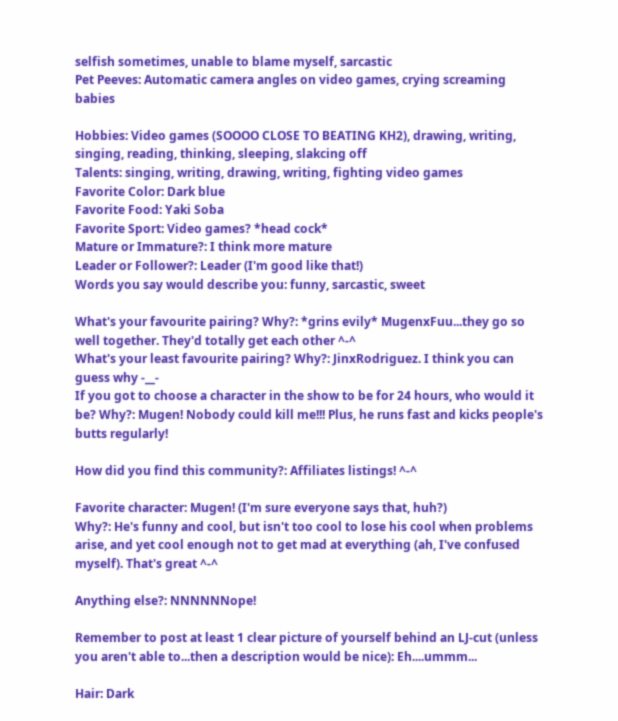selfish sometimes, unable to blame myself, sarcastic
Pet Peeves: Automatic camera angles on video games, crying screaming babies

Hobbies: Video games (SOOOO CLOSE TO BEATING KH2), drawing, writing, singing, reading, thinking, sleeping, slakcing off
Talents: singing, writing, drawing, writing, fighting video games
Favorite Color: Dark blue
Favorite Food: Yaki Soba
Favorite Sport: Video games? *head cock*
Mature or Immature?: I think more mature
Leader or Follower?: Leader (I'm good like that!)
Words you say would describe you: funny, sarcastic, sweet

What's your favourite pairing? Why?: *grins evily* MugenxFuu...they go so well together. They'd totally get each other ^-^
What's your least favourite pairing? Why?: JinxRodriguez. I think you can guess why -__-
If you got to choose a character in the show to be for 24 hours, who would it be? Why?: Mugen! Nobody could kill me!!! Plus, he runs fast and kicks people's butts regularly!

How did you find this community?: Affiliates listings! ^-^

Favorite character: Mugen! (I'm sure everyone says that, huh?)
Why?: He's funny and cool, but isn't too cool to lose his cool when problems arise, and yet cool enough not to get mad at everything (ah, I've confused myself). That's great ^-^

Anything else?: NNNNNNope!

Remember to post at least 1 clear picture of yourself behind an LJ-cut (unless you aren't able to...then a description would be nice): Eh....ummm...

Hair: Dark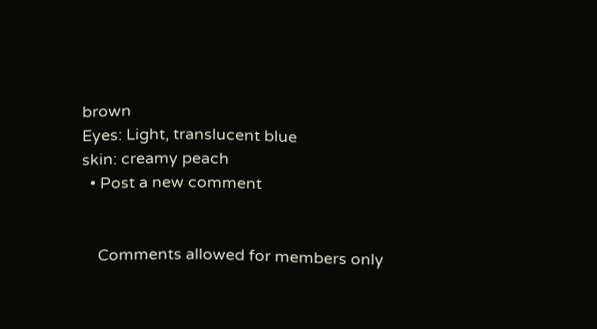brown
Eyes: Light, translucent blue
skin: creamy peach
  • Post a new comment


    Comments allowed for members only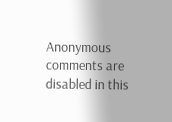Anonymous comments are disabled in this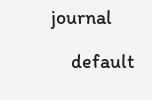journal

    default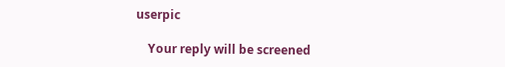userpic

    Your reply will be screened